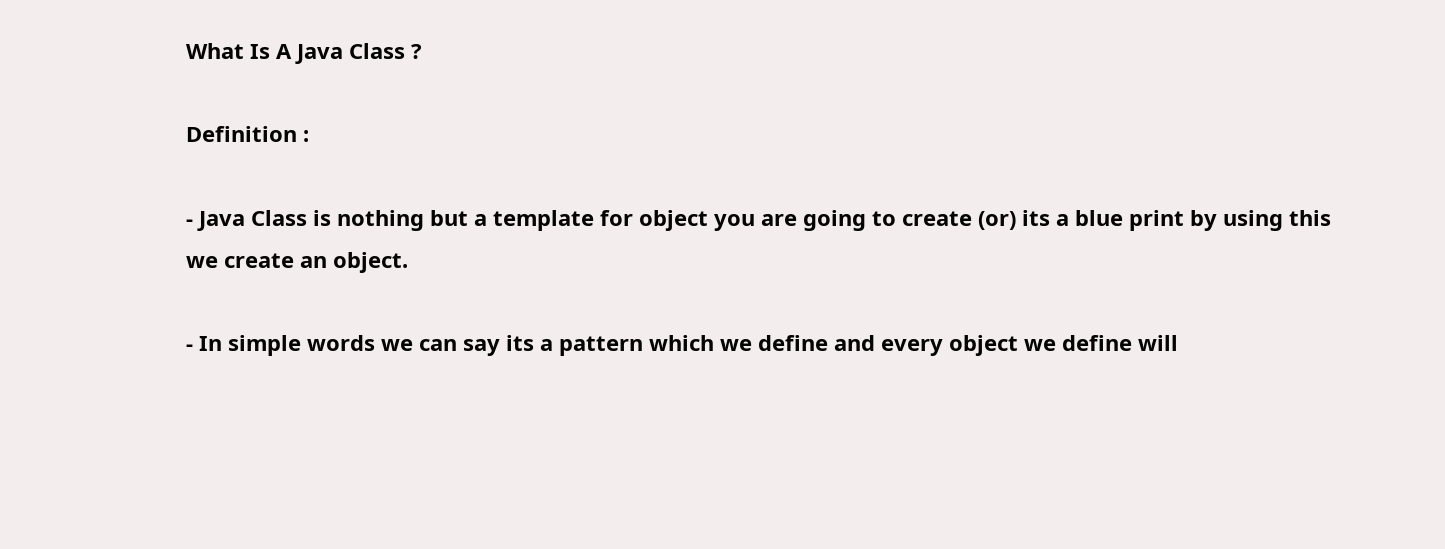What Is A Java Class ?

Definition :

- Java Class is nothing but a template for object you are going to create (or) its a blue print by using this we create an object.

- In simple words we can say its a pattern which we define and every object we define will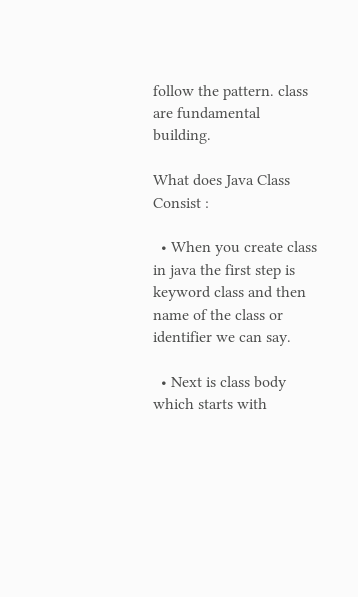follow the pattern. class are fundamental building.

What does Java Class Consist :

  • When you create class in java the first step is keyword class and then name of the class or identifier we can say.

  • Next is class body which starts with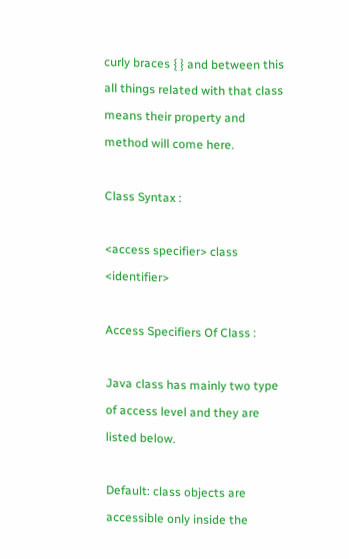curly braces { } and between this all things related with that class means their property and method will come here.

Class Syntax :

<access specifier> class <identifier>

Access Specifiers Of Class :

Java class has mainly two type of access level and they are listed below.

Default: class objects are accessible only inside the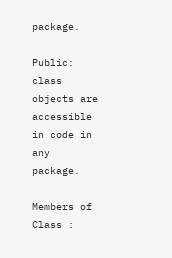package.

Public: class objects are accessible in code in any package.

Members of Class :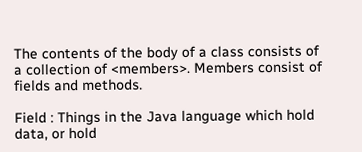The contents of the body of a class consists of a collection of <members>. Members consist of fields and methods.

Field : Things in the Java language which hold data, or hold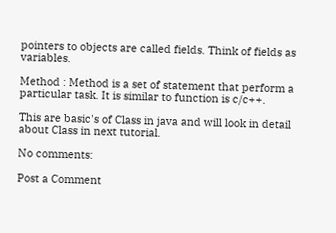pointers to objects are called fields. Think of fields as variables.

Method : Method is a set of statement that perform a particular task. It is similar to function is c/c++.

This are basic's of Class in java and will look in detail about Class in next tutorial.

No comments:

Post a Comment